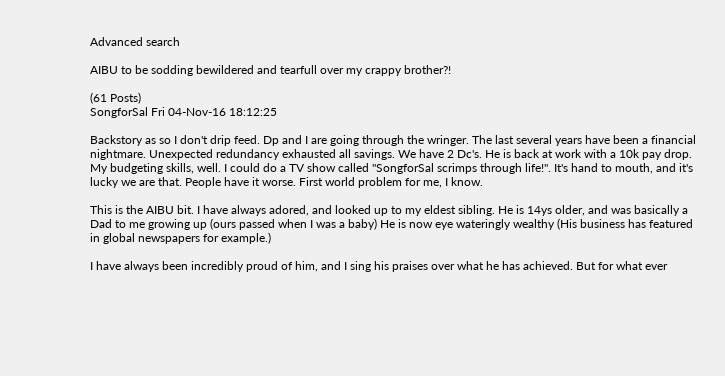Advanced search

AIBU to be sodding bewildered and tearfull over my crappy brother?!

(61 Posts)
SongforSal Fri 04-Nov-16 18:12:25

Backstory as so I don't drip feed. Dp and I are going through the wringer. The last several years have been a financial nightmare. Unexpected redundancy exhausted all savings. We have 2 Dc's. He is back at work with a 10k pay drop. My budgeting skills, well. I could do a TV show called ''SongforSal scrimps through life!''. It's hand to mouth, and it's lucky we are that. People have it worse. First world problem for me, I know.

This is the AIBU bit. I have always adored, and looked up to my eldest sibling. He is 14ys older, and was basically a Dad to me growing up (ours passed when I was a baby) He is now eye wateringly wealthy (His business has featured in global newspapers for example.)

I have always been incredibly proud of him, and I sing his praises over what he has achieved. But for what ever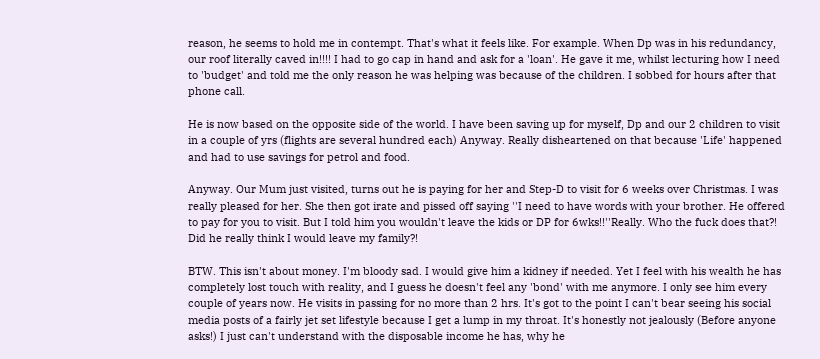reason, he seems to hold me in contempt. That's what it feels like. For example. When Dp was in his redundancy, our roof literally caved in!!!! I had to go cap in hand and ask for a 'loan'. He gave it me, whilst lecturing how I need to 'budget' and told me the only reason he was helping was because of the children. I sobbed for hours after that phone call.

He is now based on the opposite side of the world. I have been saving up for myself, Dp and our 2 children to visit in a couple of yrs (flights are several hundred each) Anyway. Really disheartened on that because 'Life' happened and had to use savings for petrol and food.

Anyway. Our Mum just visited, turns out he is paying for her and Step-D to visit for 6 weeks over Christmas. I was really pleased for her. She then got irate and pissed off saying ''I need to have words with your brother. He offered to pay for you to visit. But I told him you wouldn't leave the kids or DP for 6wks!!''Really. Who the fuck does that?! Did he really think I would leave my family?!

BTW. This isn't about money. I'm bloody sad. I would give him a kidney if needed. Yet I feel with his wealth he has completely lost touch with reality, and I guess he doesn't feel any 'bond' with me anymore. I only see him every couple of years now. He visits in passing for no more than 2 hrs. It's got to the point I can't bear seeing his social media posts of a fairly jet set lifestyle because I get a lump in my throat. It's honestly not jealously (Before anyone asks!) I just can't understand with the disposable income he has, why he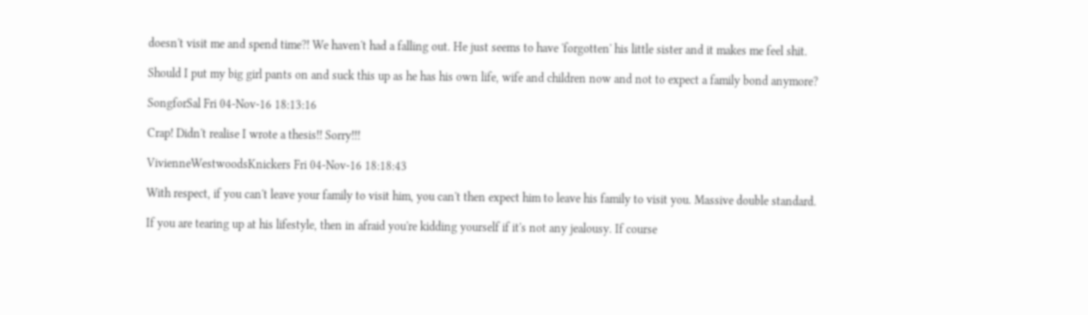doesn't visit me and spend time?! We haven't had a falling out. He just seems to have 'forgotten' his little sister and it makes me feel shit.

Should I put my big girl pants on and suck this up as he has his own life, wife and children now and not to expect a family bond anymore?

SongforSal Fri 04-Nov-16 18:13:16

Crap! Didn't realise I wrote a thesis!! Sorry!!!

VivienneWestwoodsKnickers Fri 04-Nov-16 18:18:43

With respect, if you can't leave your family to visit him, you can't then expect him to leave his family to visit you. Massive double standard.

If you are tearing up at his lifestyle, then in afraid you're kidding yourself if it's not any jealousy. If course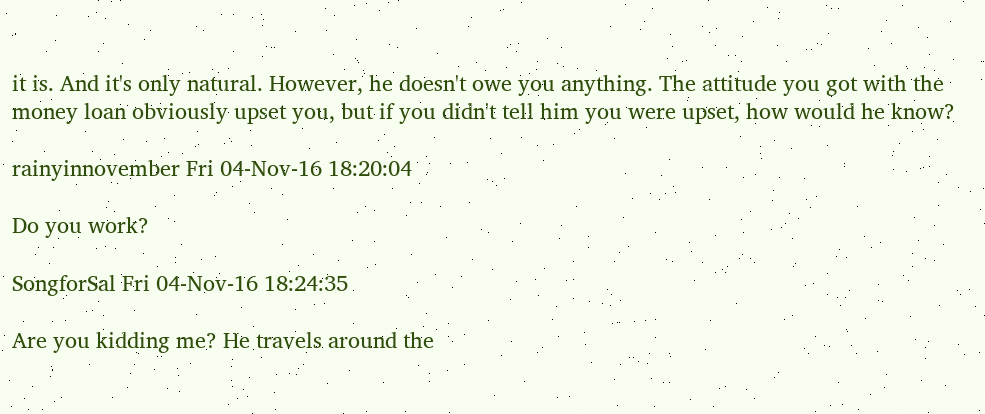it is. And it's only natural. However, he doesn't owe you anything. The attitude you got with the money loan obviously upset you, but if you didn't tell him you were upset, how would he know?

rainyinnovember Fri 04-Nov-16 18:20:04

Do you work?

SongforSal Fri 04-Nov-16 18:24:35

Are you kidding me? He travels around the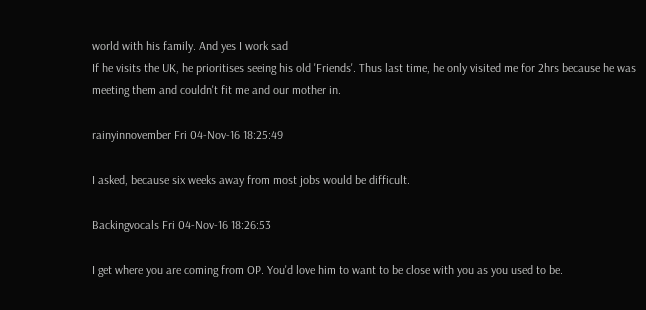world with his family. And yes I work sad
If he visits the UK, he prioritises seeing his old 'Friends'. Thus last time, he only visited me for 2hrs because he was meeting them and couldn't fit me and our mother in.

rainyinnovember Fri 04-Nov-16 18:25:49

I asked, because six weeks away from most jobs would be difficult.

Backingvocals Fri 04-Nov-16 18:26:53

I get where you are coming from OP. You'd love him to want to be close with you as you used to be.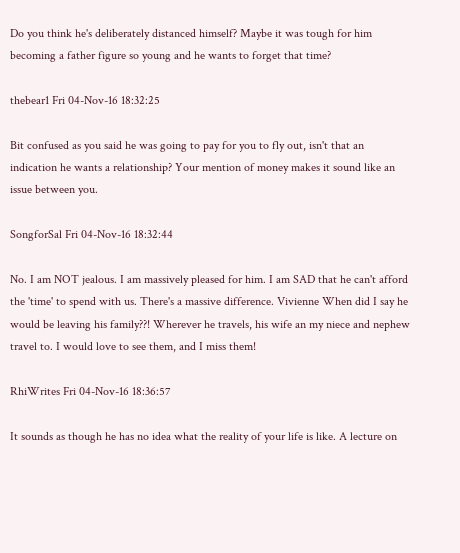Do you think he's deliberately distanced himself? Maybe it was tough for him becoming a father figure so young and he wants to forget that time?

thebear1 Fri 04-Nov-16 18:32:25

Bit confused as you said he was going to pay for you to fly out, isn't that an indication he wants a relationship? Your mention of money makes it sound like an issue between you.

SongforSal Fri 04-Nov-16 18:32:44

No. I am NOT jealous. I am massively pleased for him. I am SAD that he can't afford the 'time' to spend with us. There's a massive difference. Vivienne When did I say he would be leaving his family??! Wherever he travels, his wife an my niece and nephew travel to. I would love to see them, and I miss them!

RhiWrites Fri 04-Nov-16 18:36:57

It sounds as though he has no idea what the reality of your life is like. A lecture on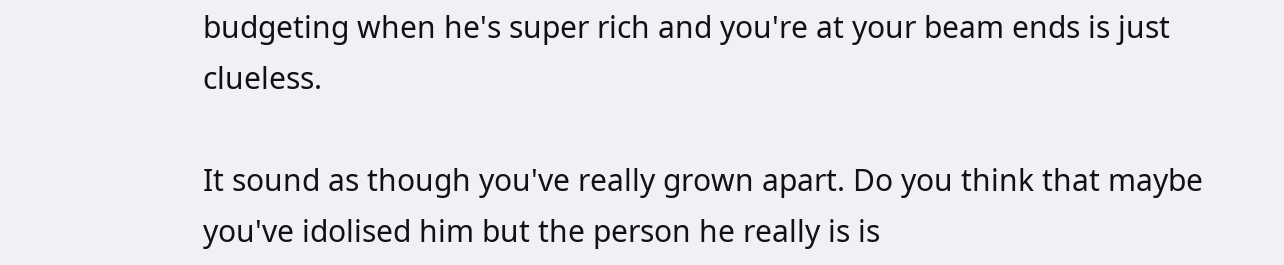budgeting when he's super rich and you're at your beam ends is just clueless.

It sound as though you've really grown apart. Do you think that maybe you've idolised him but the person he really is is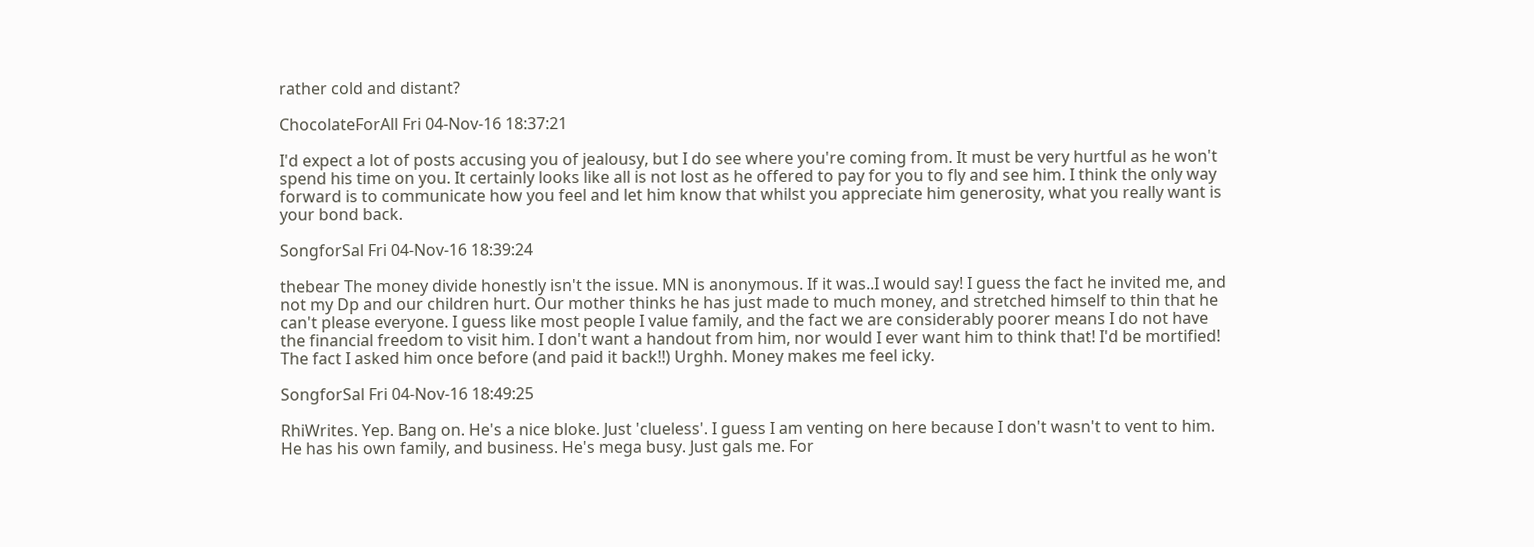rather cold and distant?

ChocolateForAll Fri 04-Nov-16 18:37:21

I'd expect a lot of posts accusing you of jealousy, but I do see where you're coming from. It must be very hurtful as he won't spend his time on you. It certainly looks like all is not lost as he offered to pay for you to fly and see him. I think the only way forward is to communicate how you feel and let him know that whilst you appreciate him generosity, what you really want is your bond back.

SongforSal Fri 04-Nov-16 18:39:24

thebear The money divide honestly isn't the issue. MN is anonymous. If it was..I would say! I guess the fact he invited me, and not my Dp and our children hurt. Our mother thinks he has just made to much money, and stretched himself to thin that he can't please everyone. I guess like most people I value family, and the fact we are considerably poorer means I do not have the financial freedom to visit him. I don't want a handout from him, nor would I ever want him to think that! I'd be mortified! The fact I asked him once before (and paid it back!!) Urghh. Money makes me feel icky.

SongforSal Fri 04-Nov-16 18:49:25

RhiWrites. Yep. Bang on. He's a nice bloke. Just 'clueless'. I guess I am venting on here because I don't wasn't to vent to him. He has his own family, and business. He's mega busy. Just gals me. For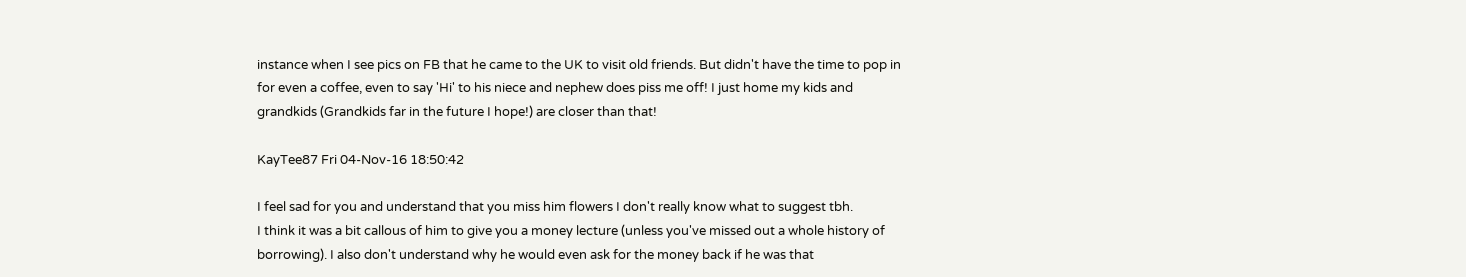instance when I see pics on FB that he came to the UK to visit old friends. But didn't have the time to pop in for even a coffee, even to say 'Hi' to his niece and nephew does piss me off! I just home my kids and grandkids (Grandkids far in the future I hope!) are closer than that!

KayTee87 Fri 04-Nov-16 18:50:42

I feel sad for you and understand that you miss him flowers I don't really know what to suggest tbh.
I think it was a bit callous of him to give you a money lecture (unless you've missed out a whole history of borrowing). I also don't understand why he would even ask for the money back if he was that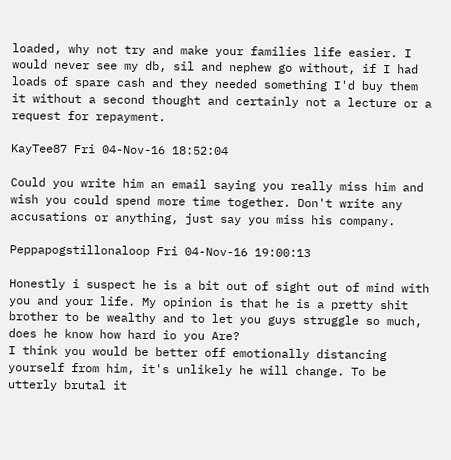loaded, why not try and make your families life easier. I would never see my db, sil and nephew go without, if I had loads of spare cash and they needed something I'd buy them it without a second thought and certainly not a lecture or a request for repayment.

KayTee87 Fri 04-Nov-16 18:52:04

Could you write him an email saying you really miss him and wish you could spend more time together. Don't write any accusations or anything, just say you miss his company.

Peppapogstillonaloop Fri 04-Nov-16 19:00:13

Honestly i suspect he is a bit out of sight out of mind with you and your life. My opinion is that he is a pretty shit brother to be wealthy and to let you guys struggle so much, does he know how hard io you Are?
I think you would be better off emotionally distancing yourself from him, it's unlikely he will change. To be utterly brutal it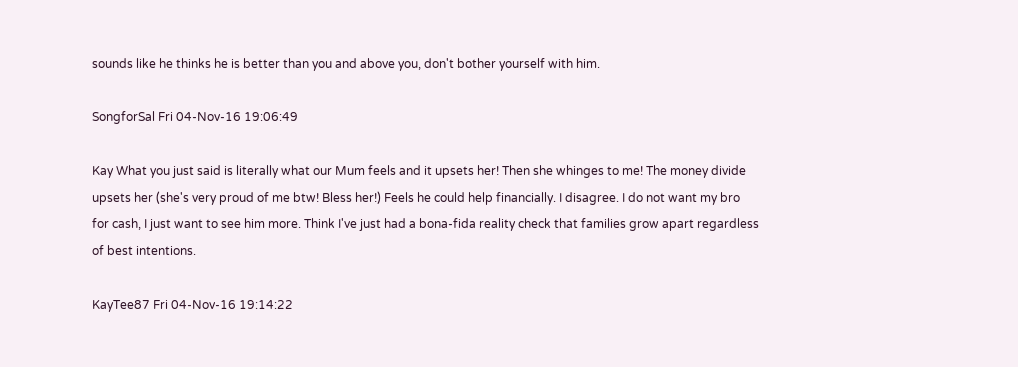sounds like he thinks he is better than you and above you, don't bother yourself with him.

SongforSal Fri 04-Nov-16 19:06:49

Kay What you just said is literally what our Mum feels and it upsets her! Then she whinges to me! The money divide upsets her (she's very proud of me btw! Bless her!) Feels he could help financially. I disagree. I do not want my bro for cash, I just want to see him more. Think I've just had a bona-fida reality check that families grow apart regardless of best intentions.

KayTee87 Fri 04-Nov-16 19:14:22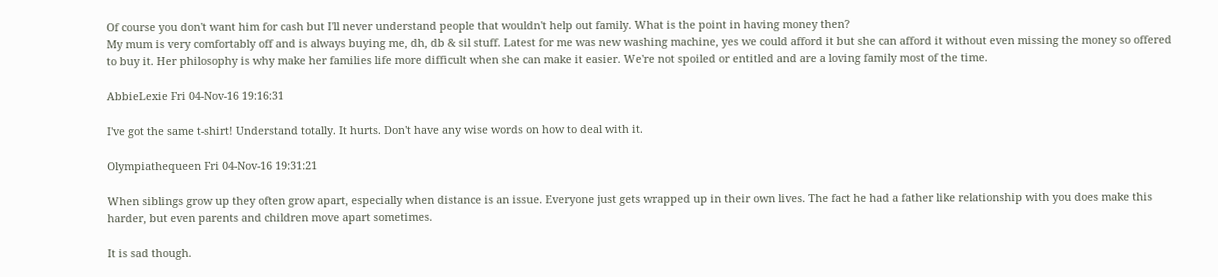Of course you don't want him for cash but I'll never understand people that wouldn't help out family. What is the point in having money then?
My mum is very comfortably off and is always buying me, dh, db & sil stuff. Latest for me was new washing machine, yes we could afford it but she can afford it without even missing the money so offered to buy it. Her philosophy is why make her families life more difficult when she can make it easier. We're not spoiled or entitled and are a loving family most of the time.

AbbieLexie Fri 04-Nov-16 19:16:31

I've got the same t-shirt! Understand totally. It hurts. Don't have any wise words on how to deal with it.

Olympiathequeen Fri 04-Nov-16 19:31:21

When siblings grow up they often grow apart, especially when distance is an issue. Everyone just gets wrapped up in their own lives. The fact he had a father like relationship with you does make this harder, but even parents and children move apart sometimes.

It is sad though.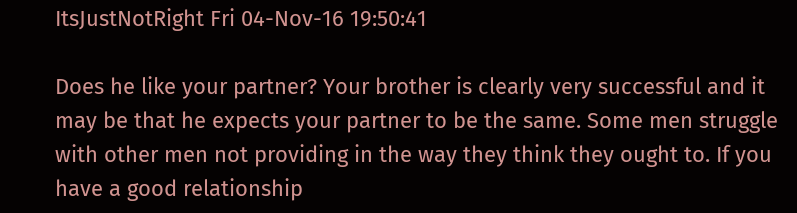ItsJustNotRight Fri 04-Nov-16 19:50:41

Does he like your partner? Your brother is clearly very successful and it may be that he expects your partner to be the same. Some men struggle with other men not providing in the way they think they ought to. If you have a good relationship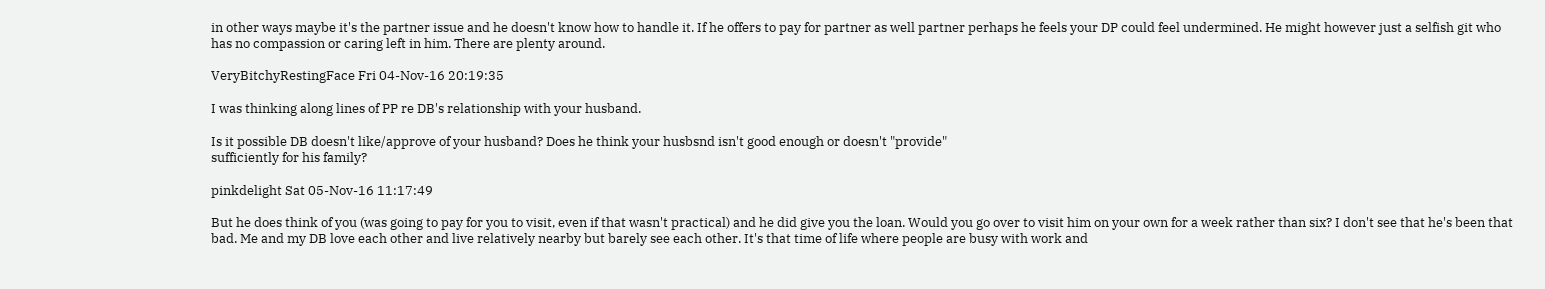in other ways maybe it's the partner issue and he doesn't know how to handle it. If he offers to pay for partner as well partner perhaps he feels your DP could feel undermined. He might however just a selfish git who has no compassion or caring left in him. There are plenty around.

VeryBitchyRestingFace Fri 04-Nov-16 20:19:35

I was thinking along lines of PP re DB's relationship with your husband.

Is it possible DB doesn't like/approve of your husband? Does he think your husbsnd isn't good enough or doesn't "provide"
sufficiently for his family?

pinkdelight Sat 05-Nov-16 11:17:49

But he does think of you (was going to pay for you to visit, even if that wasn't practical) and he did give you the loan. Would you go over to visit him on your own for a week rather than six? I don't see that he's been that bad. Me and my DB love each other and live relatively nearby but barely see each other. It's that time of life where people are busy with work and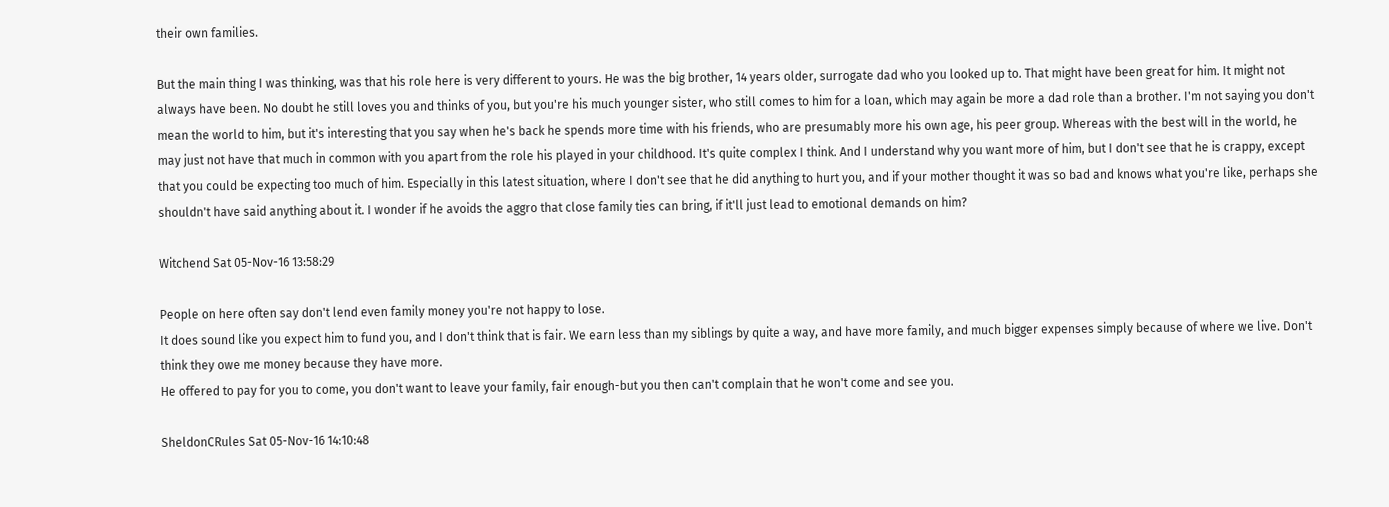their own families.

But the main thing I was thinking, was that his role here is very different to yours. He was the big brother, 14 years older, surrogate dad who you looked up to. That might have been great for him. It might not always have been. No doubt he still loves you and thinks of you, but you're his much younger sister, who still comes to him for a loan, which may again be more a dad role than a brother. I'm not saying you don't mean the world to him, but it's interesting that you say when he's back he spends more time with his friends, who are presumably more his own age, his peer group. Whereas with the best will in the world, he may just not have that much in common with you apart from the role his played in your childhood. It's quite complex I think. And I understand why you want more of him, but I don't see that he is crappy, except that you could be expecting too much of him. Especially in this latest situation, where I don't see that he did anything to hurt you, and if your mother thought it was so bad and knows what you're like, perhaps she shouldn't have said anything about it. I wonder if he avoids the aggro that close family ties can bring, if it'll just lead to emotional demands on him?

Witchend Sat 05-Nov-16 13:58:29

People on here often say don't lend even family money you're not happy to lose.
It does sound like you expect him to fund you, and I don't think that is fair. We earn less than my siblings by quite a way, and have more family, and much bigger expenses simply because of where we live. Don't think they owe me money because they have more.
He offered to pay for you to come, you don't want to leave your family, fair enough-but you then can't complain that he won't come and see you.

SheldonCRules Sat 05-Nov-16 14:10:48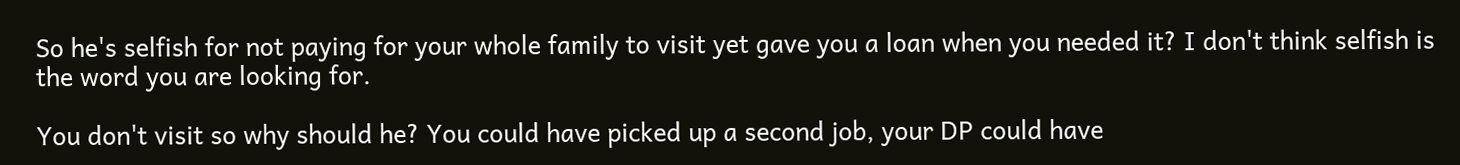So he's selfish for not paying for your whole family to visit yet gave you a loan when you needed it? I don't think selfish is the word you are looking for.

You don't visit so why should he? You could have picked up a second job, your DP could have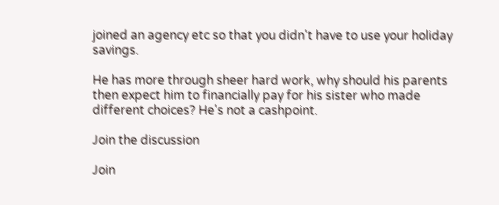joined an agency etc so that you didn't have to use your holiday savings.

He has more through sheer hard work, why should his parents then expect him to financially pay for his sister who made different choices? He's not a cashpoint.

Join the discussion

Join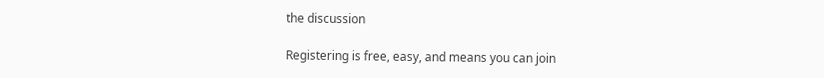the discussion

Registering is free, easy, and means you can join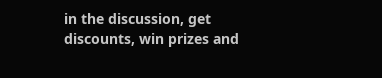in the discussion, get discounts, win prizes and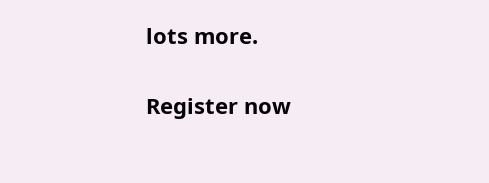lots more.

Register now